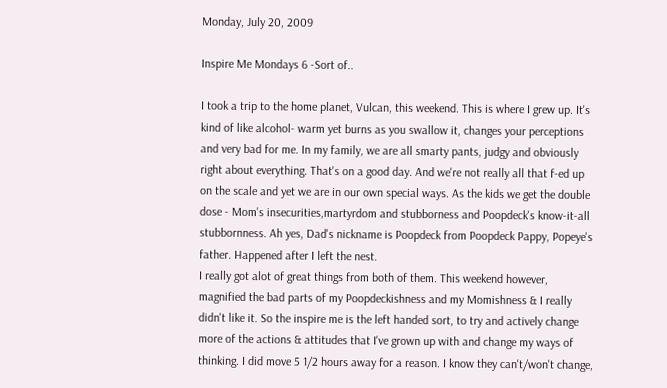Monday, July 20, 2009

Inspire Me Mondays 6 -Sort of..

I took a trip to the home planet, Vulcan, this weekend. This is where I grew up. It's kind of like alcohol- warm yet burns as you swallow it, changes your perceptions and very bad for me. In my family, we are all smarty pants, judgy and obviously right about everything. That's on a good day. And we're not really all that f-ed up on the scale and yet we are in our own special ways. As the kids we get the double dose - Mom's insecurities,martyrdom and stubborness and Poopdeck's know-it-all stubbornness. Ah yes, Dad's nickname is Poopdeck from Poopdeck Pappy, Popeye's father. Happened after I left the nest.
I really got alot of great things from both of them. This weekend however, magnified the bad parts of my Poopdeckishness and my Momishness & I really didn't like it. So the inspire me is the left handed sort, to try and actively change more of the actions & attitudes that I've grown up with and change my ways of thinking. I did move 5 1/2 hours away for a reason. I know they can't/won't change,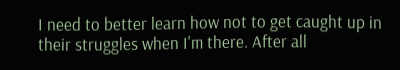I need to better learn how not to get caught up in their struggles when I'm there. After all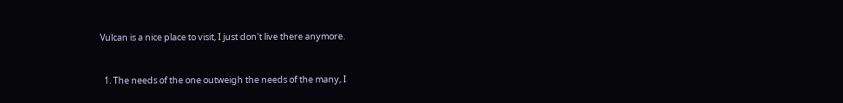Vulcan is a nice place to visit, I just don't live there anymore.


  1. The needs of the one outweigh the needs of the many, I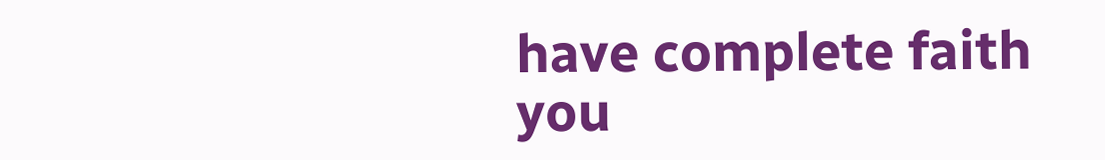have complete faith you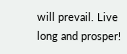will prevail. Live long and prosper!